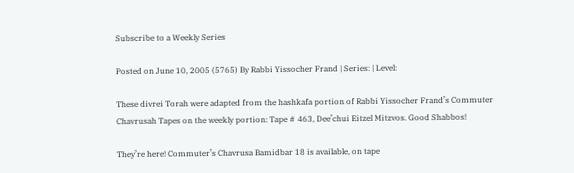Subscribe to a Weekly Series

Posted on June 10, 2005 (5765) By Rabbi Yissocher Frand | Series: | Level:

These divrei Torah were adapted from the hashkafa portion of Rabbi Yissocher Frand’s Commuter Chavrusah Tapes on the weekly portion: Tape # 463, Dee’chui Eitzel Mitzvos. Good Shabbos!

They’re here! Commuter’s Chavrusa Bamidbar 18 is available, on tape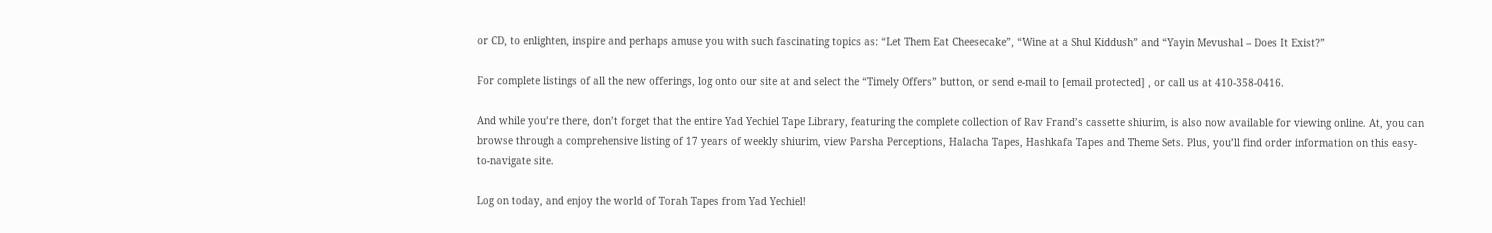or CD, to enlighten, inspire and perhaps amuse you with such fascinating topics as: “Let Them Eat Cheesecake”, “Wine at a Shul Kiddush” and “Yayin Mevushal – Does It Exist?”

For complete listings of all the new offerings, log onto our site at and select the “Timely Offers” button, or send e-mail to [email protected] , or call us at 410-358-0416.

And while you’re there, don’t forget that the entire Yad Yechiel Tape Library, featuring the complete collection of Rav Frand’s cassette shiurim, is also now available for viewing online. At, you can browse through a comprehensive listing of 17 years of weekly shiurim, view Parsha Perceptions, Halacha Tapes, Hashkafa Tapes and Theme Sets. Plus, you’ll find order information on this easy-to-navigate site.

Log on today, and enjoy the world of Torah Tapes from Yad Yechiel!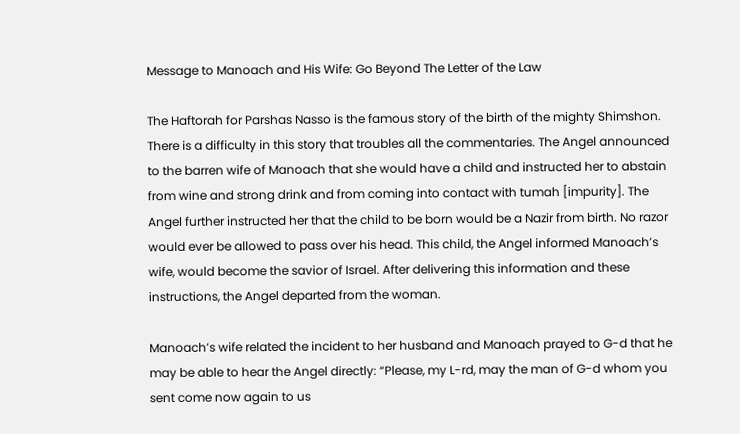Message to Manoach and His Wife: Go Beyond The Letter of the Law

The Haftorah for Parshas Nasso is the famous story of the birth of the mighty Shimshon. There is a difficulty in this story that troubles all the commentaries. The Angel announced to the barren wife of Manoach that she would have a child and instructed her to abstain from wine and strong drink and from coming into contact with tumah [impurity]. The Angel further instructed her that the child to be born would be a Nazir from birth. No razor would ever be allowed to pass over his head. This child, the Angel informed Manoach’s wife, would become the savior of Israel. After delivering this information and these instructions, the Angel departed from the woman.

Manoach’s wife related the incident to her husband and Manoach prayed to G-d that he may be able to hear the Angel directly: “Please, my L-rd, may the man of G-d whom you sent come now again to us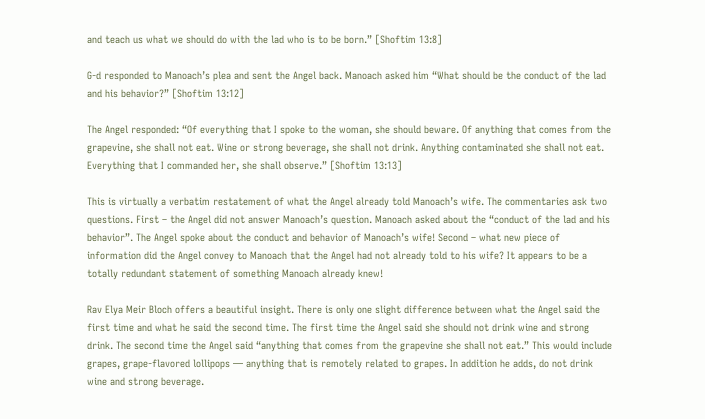and teach us what we should do with the lad who is to be born.” [Shoftim 13:8]

G-d responded to Manoach’s plea and sent the Angel back. Manoach asked him “What should be the conduct of the lad and his behavior?” [Shoftim 13:12]

The Angel responded: “Of everything that I spoke to the woman, she should beware. Of anything that comes from the grapevine, she shall not eat. Wine or strong beverage, she shall not drink. Anything contaminated she shall not eat. Everything that I commanded her, she shall observe.” [Shoftim 13:13]

This is virtually a verbatim restatement of what the Angel already told Manoach’s wife. The commentaries ask two questions. First – the Angel did not answer Manoach’s question. Manoach asked about the “conduct of the lad and his behavior”. The Angel spoke about the conduct and behavior of Manoach’s wife! Second – what new piece of information did the Angel convey to Manoach that the Angel had not already told to his wife? It appears to be a totally redundant statement of something Manoach already knew!

Rav Elya Meir Bloch offers a beautiful insight. There is only one slight difference between what the Angel said the first time and what he said the second time. The first time the Angel said she should not drink wine and strong drink. The second time the Angel said “anything that comes from the grapevine she shall not eat.” This would include grapes, grape-flavored lollipops — anything that is remotely related to grapes. In addition he adds, do not drink wine and strong beverage.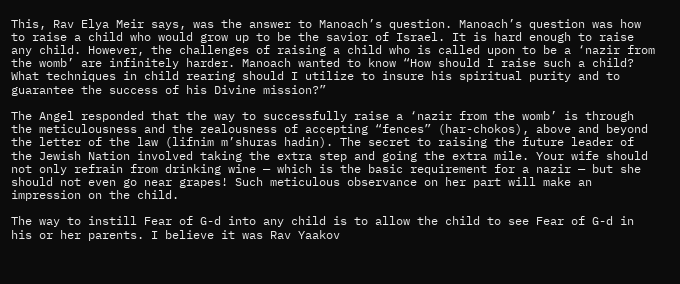This, Rav Elya Meir says, was the answer to Manoach’s question. Manoach’s question was how to raise a child who would grow up to be the savior of Israel. It is hard enough to raise any child. However, the challenges of raising a child who is called upon to be a ‘nazir from the womb’ are infinitely harder. Manoach wanted to know “How should I raise such a child? What techniques in child rearing should I utilize to insure his spiritual purity and to guarantee the success of his Divine mission?”

The Angel responded that the way to successfully raise a ‘nazir from the womb’ is through the meticulousness and the zealousness of accepting “fences” (har-chokos), above and beyond the letter of the law (lifnim m’shuras hadin). The secret to raising the future leader of the Jewish Nation involved taking the extra step and going the extra mile. Your wife should not only refrain from drinking wine — which is the basic requirement for a nazir — but she should not even go near grapes! Such meticulous observance on her part will make an impression on the child.

The way to instill Fear of G-d into any child is to allow the child to see Fear of G-d in his or her parents. I believe it was Rav Yaakov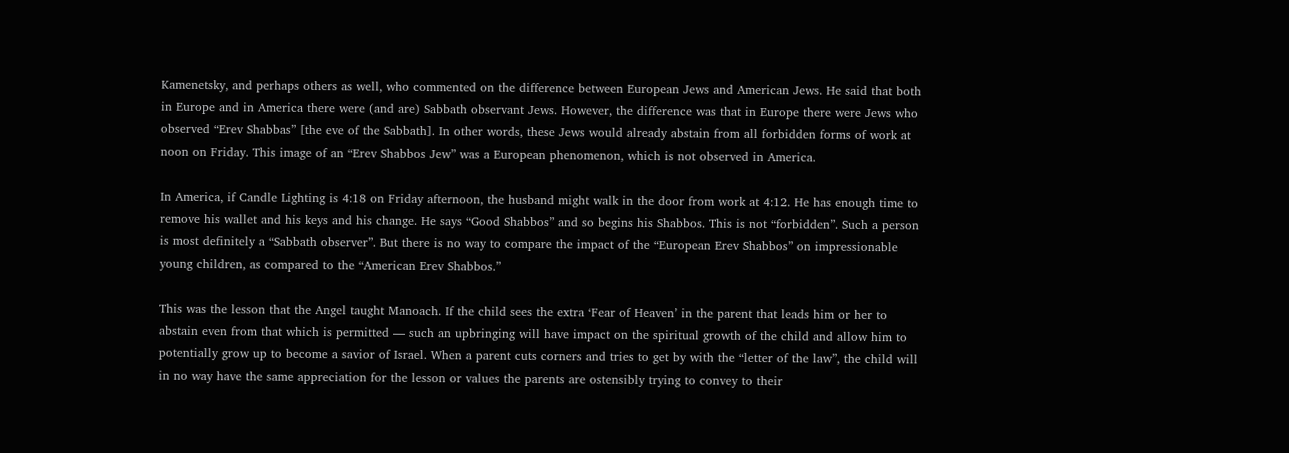Kamenetsky, and perhaps others as well, who commented on the difference between European Jews and American Jews. He said that both in Europe and in America there were (and are) Sabbath observant Jews. However, the difference was that in Europe there were Jews who observed “Erev Shabbas” [the eve of the Sabbath]. In other words, these Jews would already abstain from all forbidden forms of work at noon on Friday. This image of an “Erev Shabbos Jew” was a European phenomenon, which is not observed in America.

In America, if Candle Lighting is 4:18 on Friday afternoon, the husband might walk in the door from work at 4:12. He has enough time to remove his wallet and his keys and his change. He says “Good Shabbos” and so begins his Shabbos. This is not “forbidden”. Such a person is most definitely a “Sabbath observer”. But there is no way to compare the impact of the “European Erev Shabbos” on impressionable young children, as compared to the “American Erev Shabbos.”

This was the lesson that the Angel taught Manoach. If the child sees the extra ‘Fear of Heaven’ in the parent that leads him or her to abstain even from that which is permitted — such an upbringing will have impact on the spiritual growth of the child and allow him to potentially grow up to become a savior of Israel. When a parent cuts corners and tries to get by with the “letter of the law”, the child will in no way have the same appreciation for the lesson or values the parents are ostensibly trying to convey to their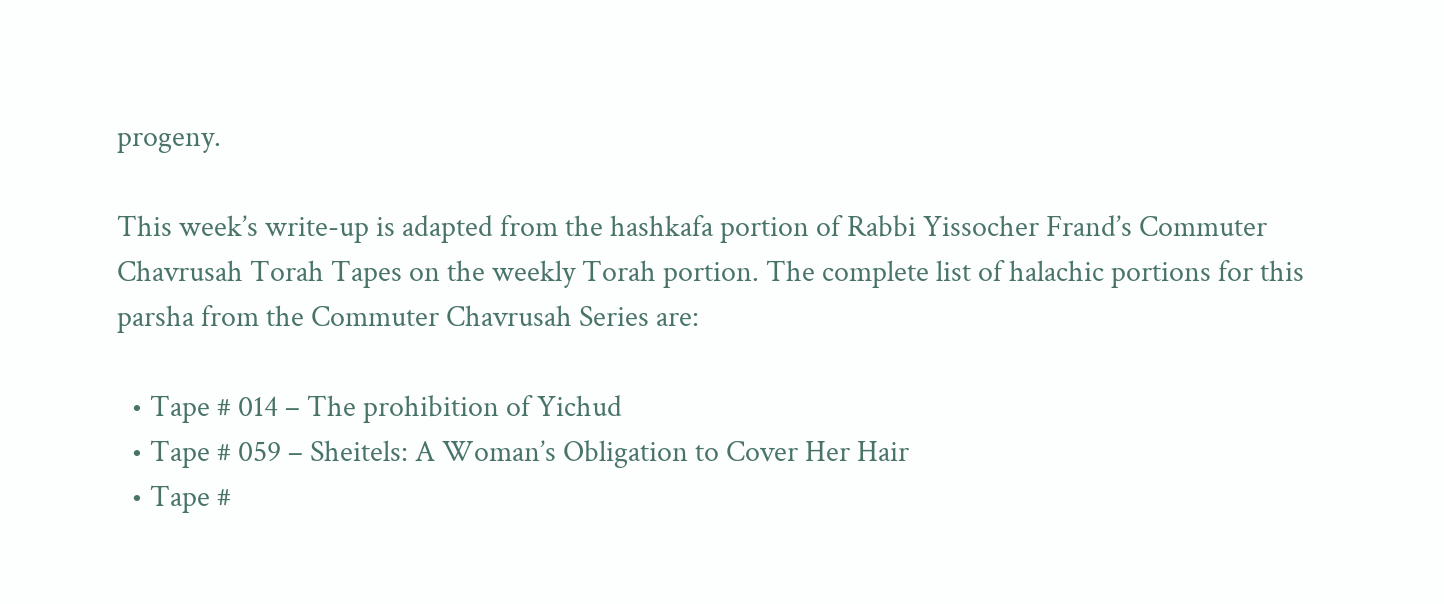progeny.

This week’s write-up is adapted from the hashkafa portion of Rabbi Yissocher Frand’s Commuter Chavrusah Torah Tapes on the weekly Torah portion. The complete list of halachic portions for this parsha from the Commuter Chavrusah Series are:

  • Tape # 014 – The prohibition of Yichud
  • Tape # 059 – Sheitels: A Woman’s Obligation to Cover Her Hair
  • Tape #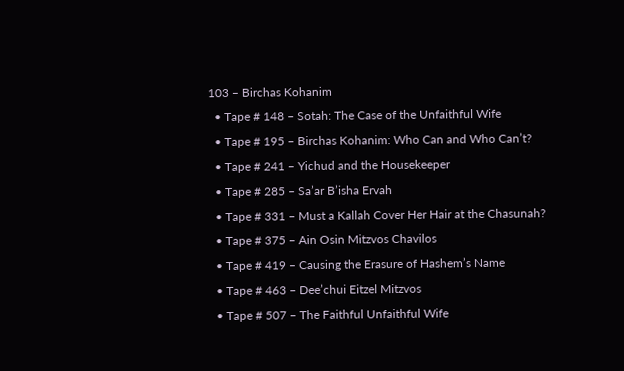103 – Birchas Kohanim
  • Tape # 148 – Sotah: The Case of the Unfaithful Wife
  • Tape # 195 – Birchas Kohanim: Who Can and Who Can’t?
  • Tape # 241 – Yichud and the Housekeeper
  • Tape # 285 – Sa’ar B’isha Ervah
  • Tape # 331 – Must a Kallah Cover Her Hair at the Chasunah?
  • Tape # 375 – Ain Osin Mitzvos Chavilos
  • Tape # 419 – Causing the Erasure of Hashem’s Name
  • Tape # 463 – Dee’chui Eitzel Mitzvos
  • Tape # 507 – The Faithful Unfaithful Wife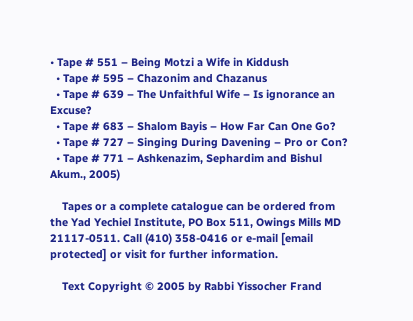• Tape # 551 – Being Motzi a Wife in Kiddush
  • Tape # 595 – Chazonim and Chazanus
  • Tape # 639 – The Unfaithful Wife – Is ignorance an Excuse?
  • Tape # 683 – Shalom Bayis – How Far Can One Go?
  • Tape # 727 – Singing During Davening – Pro or Con?
  • Tape # 771 – Ashkenazim, Sephardim and Bishul Akum., 2005)

    Tapes or a complete catalogue can be ordered from the Yad Yechiel Institute, PO Box 511, Owings Mills MD 21117-0511. Call (410) 358-0416 or e-mail [email protected] or visit for further information.

    Text Copyright © 2005 by Rabbi Yissocher Frand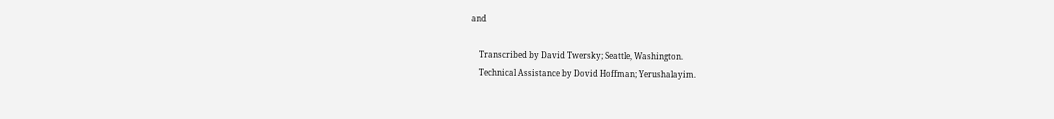and

    Transcribed by David Twersky; Seattle, Washington.
    Technical Assistance by Dovid Hoffman; Yerushalayim.